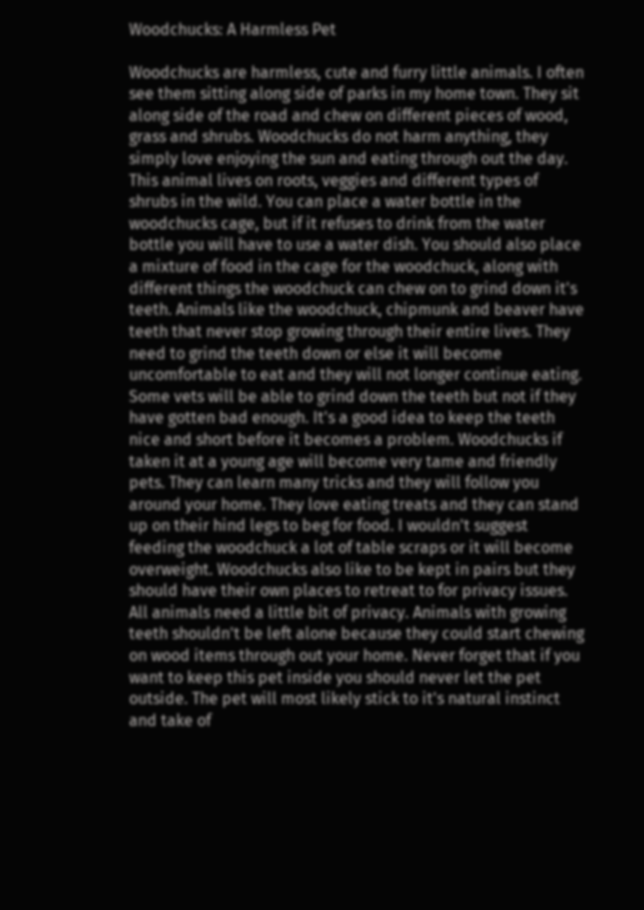Woodchucks: A Harmless Pet

Woodchucks are harmless, cute and furry little animals. I often see them sitting along side of parks in my home town. They sit along side of the road and chew on different pieces of wood, grass and shrubs. Woodchucks do not harm anything, they simply love enjoying the sun and eating through out the day. This animal lives on roots, veggies and different types of shrubs in the wild. You can place a water bottle in the woodchucks cage, but if it refuses to drink from the water bottle you will have to use a water dish. You should also place a mixture of food in the cage for the woodchuck, along with different things the woodchuck can chew on to grind down it's teeth. Animals like the woodchuck, chipmunk and beaver have teeth that never stop growing through their entire lives. They need to grind the teeth down or else it will become uncomfortable to eat and they will not longer continue eating. Some vets will be able to grind down the teeth but not if they have gotten bad enough. It's a good idea to keep the teeth nice and short before it becomes a problem. Woodchucks if taken it at a young age will become very tame and friendly pets. They can learn many tricks and they will follow you around your home. They love eating treats and they can stand up on their hind legs to beg for food. I wouldn't suggest feeding the woodchuck a lot of table scraps or it will become overweight. Woodchucks also like to be kept in pairs but they should have their own places to retreat to for privacy issues. All animals need a little bit of privacy. Animals with growing teeth shouldn't be left alone because they could start chewing on wood items through out your home. Never forget that if you want to keep this pet inside you should never let the pet outside. The pet will most likely stick to it's natural instinct and take of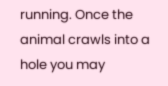running. Once the animal crawls into a hole you may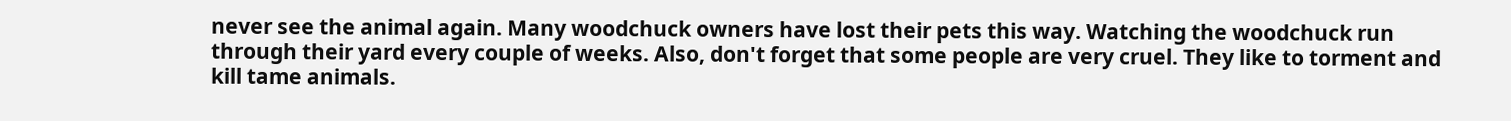never see the animal again. Many woodchuck owners have lost their pets this way. Watching the woodchuck run through their yard every couple of weeks. Also, don't forget that some people are very cruel. They like to torment and kill tame animals.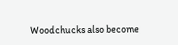Woodchucks also become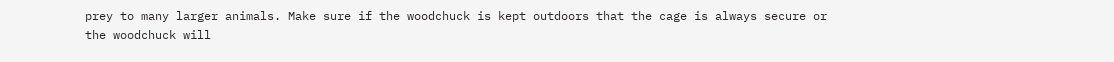prey to many larger animals. Make sure if the woodchuck is kept outdoors that the cage is always secure or the woodchuck will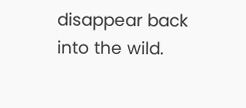disappear back into the wild.